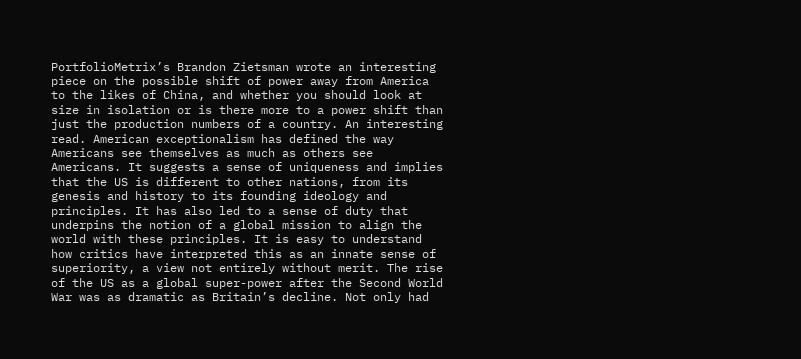PortfolioMetrix’s Brandon Zietsman wrote an interesting piece on the possible shift of power away from America to the likes of China, and whether you should look at size in isolation or is there more to a power shift than just the production numbers of a country. An interesting read. American exceptionalism has defined the way Americans see themselves as much as others see Americans. It suggests a sense of uniqueness and implies that the US is different to other nations, from its genesis and history to its founding ideology and principles. It has also led to a sense of duty that underpins the notion of a global mission to align the world with these principles. It is easy to understand how critics have interpreted this as an innate sense of superiority, a view not entirely without merit. The rise of the US as a global super-power after the Second World War was as dramatic as Britain’s decline. Not only had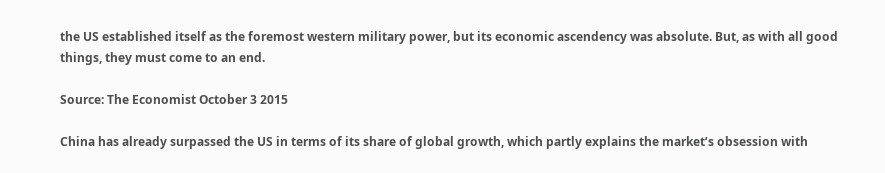the US established itself as the foremost western military power, but its economic ascendency was absolute. But, as with all good things, they must come to an end.

Source: The Economist October 3 2015

China has already surpassed the US in terms of its share of global growth, which partly explains the market’s obsession with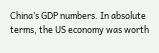China’s GDP numbers. In absolute terms, the US economy was worth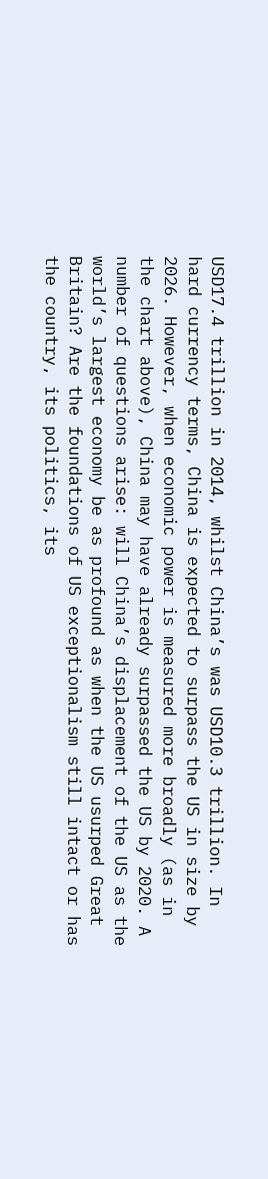USD17.4 trillion in 2014, whilst China’s was USD10.3 trillion. In hard currency terms, China is expected to surpass the US in size by 2026. However, when economic power is measured more broadly (as in the chart above), China may have already surpassed the US by 2020. A number of questions arise: will China’s displacement of the US as the world’s largest economy be as profound as when the US usurped Great Britain? Are the foundations of US exceptionalism still intact or has the country, its politics, its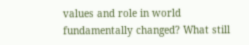values and role in world fundamentally changed? What still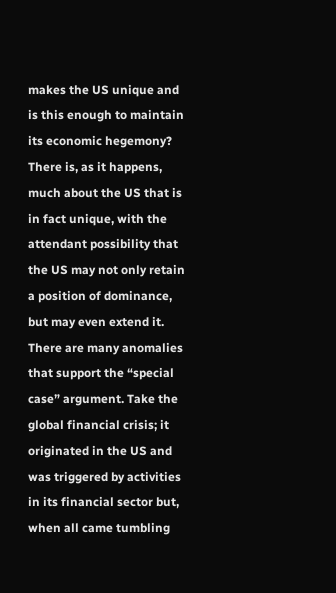makes the US unique and is this enough to maintain its economic hegemony? There is, as it happens, much about the US that is in fact unique, with the attendant possibility that the US may not only retain a position of dominance, but may even extend it. There are many anomalies that support the “special case” argument. Take the global financial crisis; it originated in the US and was triggered by activities in its financial sector but, when all came tumbling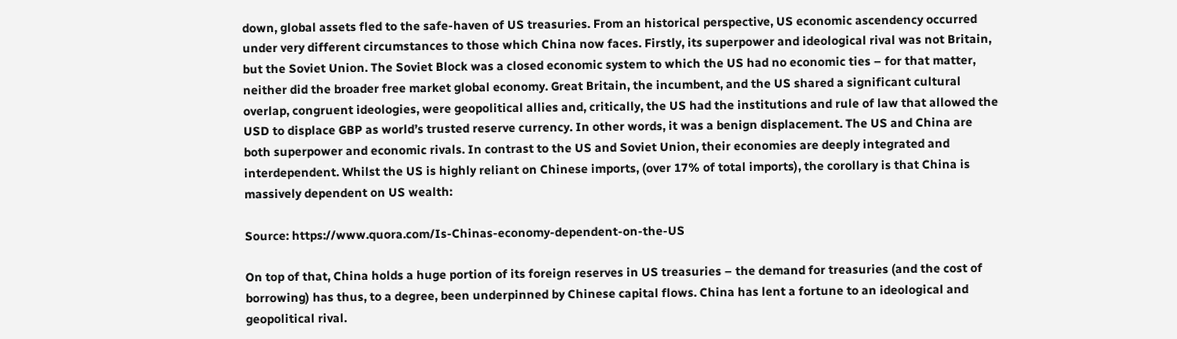down, global assets fled to the safe-haven of US treasuries. From an historical perspective, US economic ascendency occurred under very different circumstances to those which China now faces. Firstly, its superpower and ideological rival was not Britain, but the Soviet Union. The Soviet Block was a closed economic system to which the US had no economic ties – for that matter, neither did the broader free market global economy. Great Britain, the incumbent, and the US shared a significant cultural overlap, congruent ideologies, were geopolitical allies and, critically, the US had the institutions and rule of law that allowed the USD to displace GBP as world’s trusted reserve currency. In other words, it was a benign displacement. The US and China are both superpower and economic rivals. In contrast to the US and Soviet Union, their economies are deeply integrated and interdependent. Whilst the US is highly reliant on Chinese imports, (over 17% of total imports), the corollary is that China is massively dependent on US wealth:

Source: https://www.quora.com/Is-Chinas-economy-dependent-on-the-US

On top of that, China holds a huge portion of its foreign reserves in US treasuries – the demand for treasuries (and the cost of borrowing) has thus, to a degree, been underpinned by Chinese capital flows. China has lent a fortune to an ideological and geopolitical rival.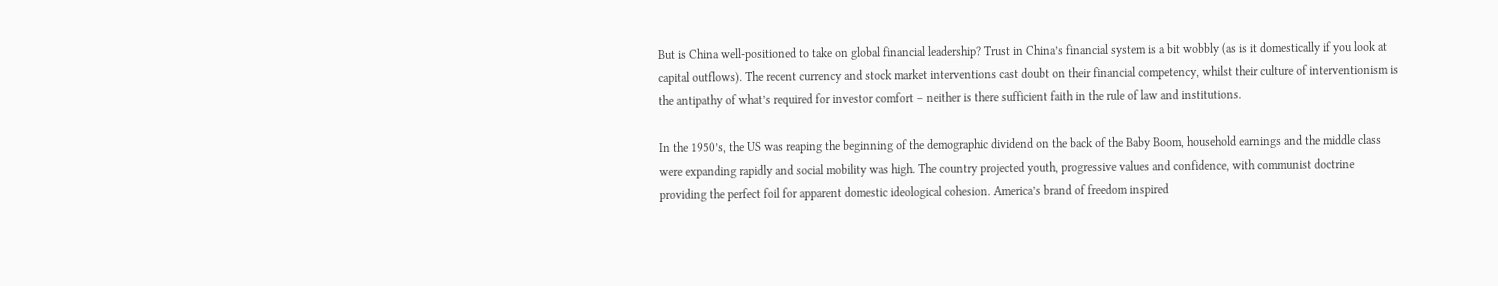But is China well-positioned to take on global financial leadership? Trust in China’s financial system is a bit wobbly (as is it domestically if you look at capital outflows). The recent currency and stock market interventions cast doubt on their financial competency, whilst their culture of interventionism is the antipathy of what’s required for investor comfort – neither is there sufficient faith in the rule of law and institutions.

In the 1950’s, the US was reaping the beginning of the demographic dividend on the back of the Baby Boom, household earnings and the middle class were expanding rapidly and social mobility was high. The country projected youth, progressive values and confidence, with communist doctrine providing the perfect foil for apparent domestic ideological cohesion. America’s brand of freedom inspired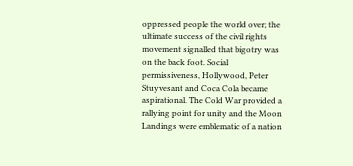oppressed people the world over; the ultimate success of the civil rights movement signalled that bigotry was on the back foot. Social permissiveness, Hollywood, Peter Stuyvesant and Coca Cola became aspirational. The Cold War provided a rallying point for unity and the Moon Landings were emblematic of a nation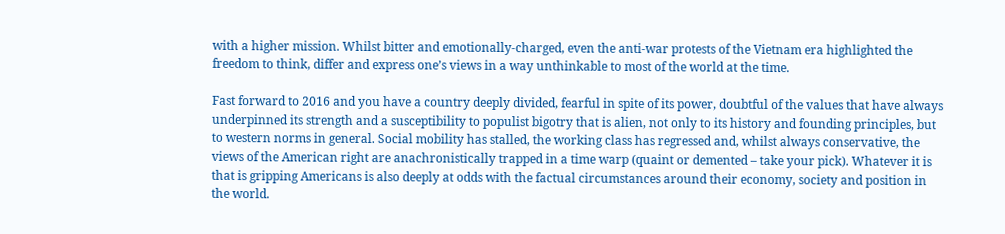with a higher mission. Whilst bitter and emotionally-charged, even the anti-war protests of the Vietnam era highlighted the freedom to think, differ and express one’s views in a way unthinkable to most of the world at the time.

Fast forward to 2016 and you have a country deeply divided, fearful in spite of its power, doubtful of the values that have always underpinned its strength and a susceptibility to populist bigotry that is alien, not only to its history and founding principles, but to western norms in general. Social mobility has stalled, the working class has regressed and, whilst always conservative, the views of the American right are anachronistically trapped in a time warp (quaint or demented – take your pick). Whatever it is that is gripping Americans is also deeply at odds with the factual circumstances around their economy, society and position in the world.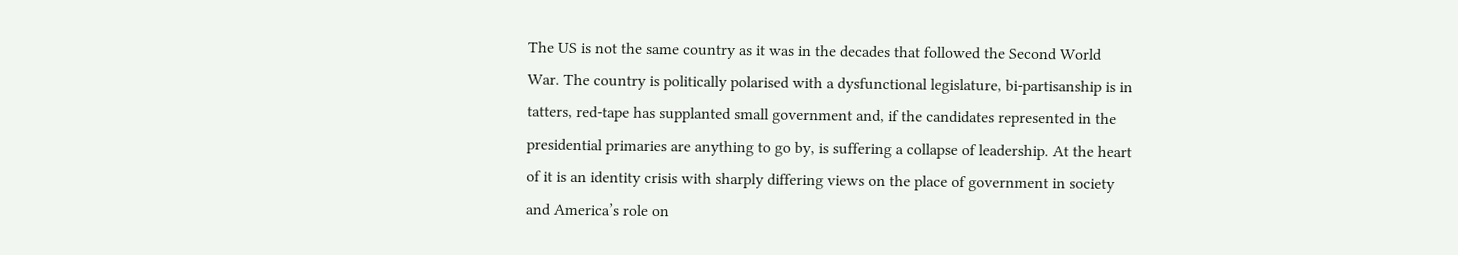The US is not the same country as it was in the decades that followed the Second World War. The country is politically polarised with a dysfunctional legislature, bi-partisanship is in tatters, red-tape has supplanted small government and, if the candidates represented in the presidential primaries are anything to go by, is suffering a collapse of leadership. At the heart of it is an identity crisis with sharply differing views on the place of government in society and America’s role on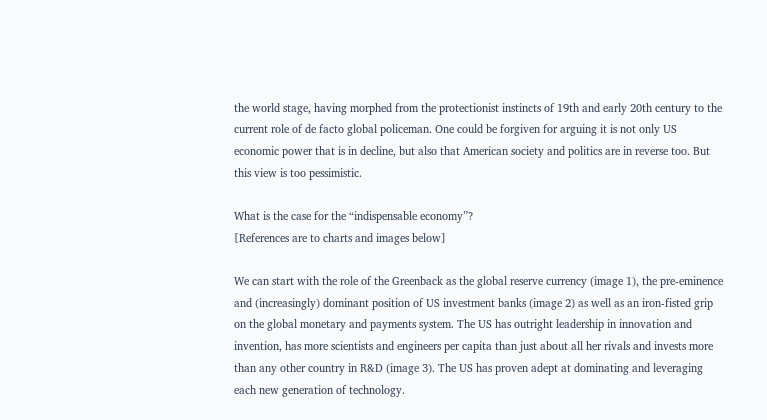the world stage, having morphed from the protectionist instincts of 19th and early 20th century to the current role of de facto global policeman. One could be forgiven for arguing it is not only US economic power that is in decline, but also that American society and politics are in reverse too. But this view is too pessimistic.

What is the case for the “indispensable economy”?
[References are to charts and images below]

We can start with the role of the Greenback as the global reserve currency (image 1), the pre-eminence and (increasingly) dominant position of US investment banks (image 2) as well as an iron-fisted grip on the global monetary and payments system. The US has outright leadership in innovation and invention, has more scientists and engineers per capita than just about all her rivals and invests more than any other country in R&D (image 3). The US has proven adept at dominating and leveraging each new generation of technology.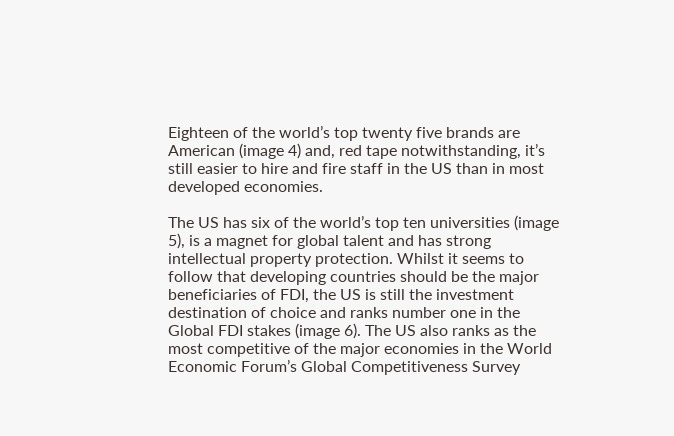Eighteen of the world’s top twenty five brands are American (image 4) and, red tape notwithstanding, it’s still easier to hire and fire staff in the US than in most developed economies.

The US has six of the world’s top ten universities (image 5), is a magnet for global talent and has strong intellectual property protection. Whilst it seems to follow that developing countries should be the major beneficiaries of FDI, the US is still the investment destination of choice and ranks number one in the Global FDI stakes (image 6). The US also ranks as the most competitive of the major economies in the World Economic Forum’s Global Competitiveness Survey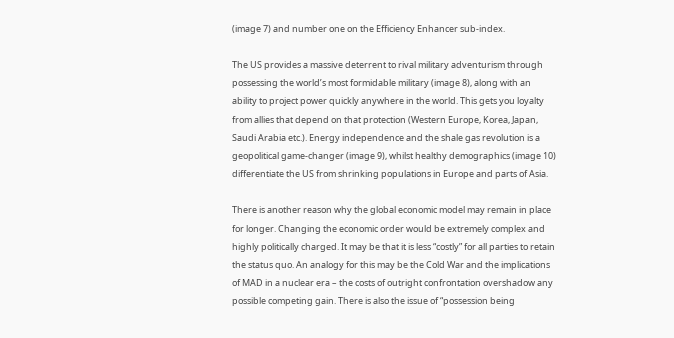(image 7) and number one on the Efficiency Enhancer sub-index.

The US provides a massive deterrent to rival military adventurism through possessing the world’s most formidable military (image 8), along with an ability to project power quickly anywhere in the world. This gets you loyalty from allies that depend on that protection (Western Europe, Korea, Japan, Saudi Arabia etc.). Energy independence and the shale gas revolution is a geopolitical game-changer (image 9), whilst healthy demographics (image 10) differentiate the US from shrinking populations in Europe and parts of Asia.

There is another reason why the global economic model may remain in place for longer. Changing the economic order would be extremely complex and highly politically charged. It may be that it is less “costly” for all parties to retain the status quo. An analogy for this may be the Cold War and the implications of MAD in a nuclear era – the costs of outright confrontation overshadow any possible competing gain. There is also the issue of “possession being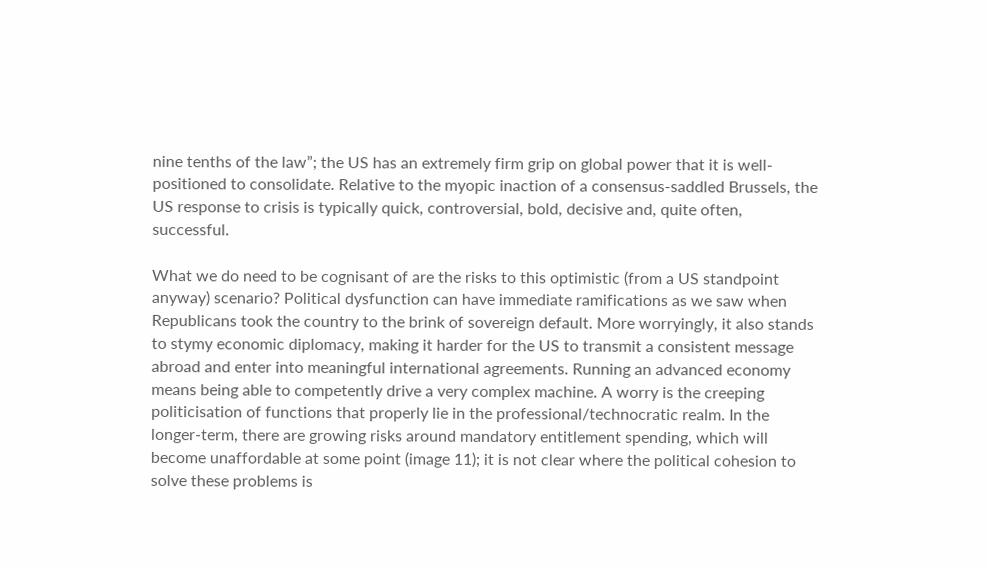nine tenths of the law”; the US has an extremely firm grip on global power that it is well-positioned to consolidate. Relative to the myopic inaction of a consensus-saddled Brussels, the US response to crisis is typically quick, controversial, bold, decisive and, quite often, successful.

What we do need to be cognisant of are the risks to this optimistic (from a US standpoint anyway) scenario? Political dysfunction can have immediate ramifications as we saw when Republicans took the country to the brink of sovereign default. More worryingly, it also stands to stymy economic diplomacy, making it harder for the US to transmit a consistent message abroad and enter into meaningful international agreements. Running an advanced economy means being able to competently drive a very complex machine. A worry is the creeping politicisation of functions that properly lie in the professional/technocratic realm. In the longer-term, there are growing risks around mandatory entitlement spending, which will become unaffordable at some point (image 11); it is not clear where the political cohesion to solve these problems is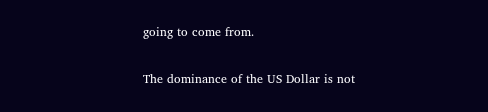going to come from.

The dominance of the US Dollar is not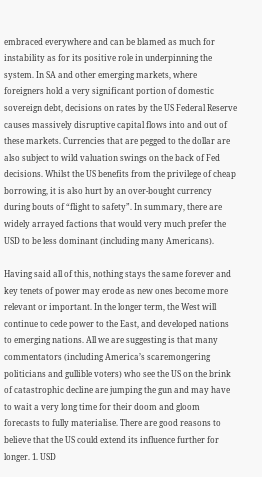embraced everywhere and can be blamed as much for instability as for its positive role in underpinning the system. In SA and other emerging markets, where foreigners hold a very significant portion of domestic sovereign debt, decisions on rates by the US Federal Reserve causes massively disruptive capital flows into and out of these markets. Currencies that are pegged to the dollar are also subject to wild valuation swings on the back of Fed decisions. Whilst the US benefits from the privilege of cheap borrowing, it is also hurt by an over-bought currency during bouts of “flight to safety”. In summary, there are widely arrayed factions that would very much prefer the USD to be less dominant (including many Americans).

Having said all of this, nothing stays the same forever and key tenets of power may erode as new ones become more relevant or important. In the longer term, the West will continue to cede power to the East, and developed nations to emerging nations. All we are suggesting is that many commentators (including America’s scaremongering politicians and gullible voters) who see the US on the brink of catastrophic decline are jumping the gun and may have to wait a very long time for their doom and gloom forecasts to fully materialise. There are good reasons to believe that the US could extend its influence further for longer. 1. USD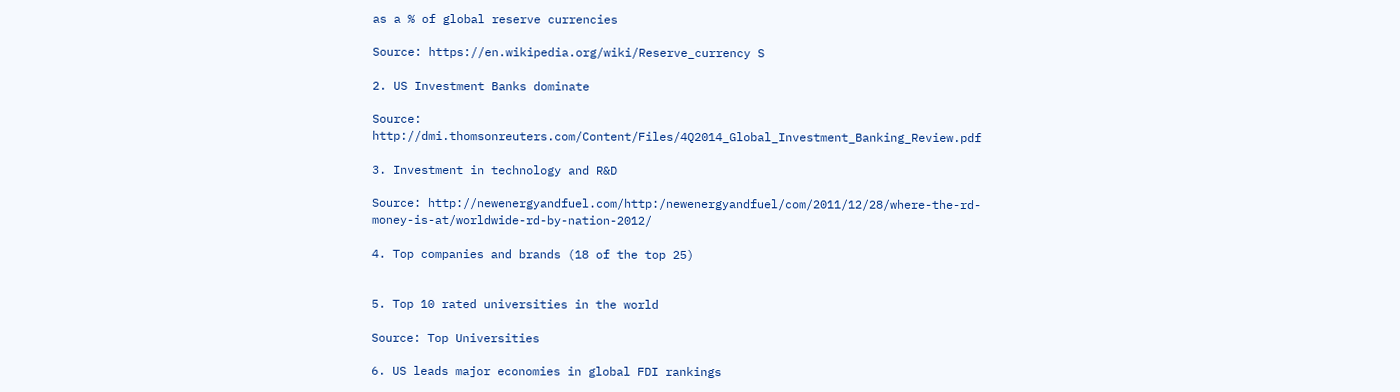as a % of global reserve currencies

Source: https://en.wikipedia.org/wiki/Reserve_currency S

2. US Investment Banks dominate

Source: http://dmi.thomsonreuters.com/Content/Files/4Q2014_Global_Investment_Banking_Review.pdf

3. Investment in technology and R&D

Source: http://newenergyandfuel.com/http:/newenergyandfuel/com/2011/12/28/where-the-rd-money-is-at/worldwide-rd-by-nation-2012/

4. Top companies and brands (18 of the top 25)


5. Top 10 rated universities in the world

Source: Top Universities

6. US leads major economies in global FDI rankings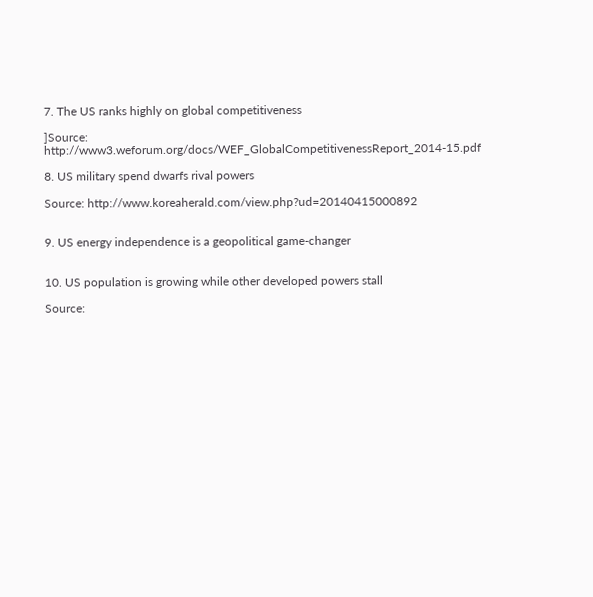7. The US ranks highly on global competitiveness

]Source: http://www3.weforum.org/docs/WEF_GlobalCompetitivenessReport_2014-15.pdf

8. US military spend dwarfs rival powers

Source: http://www.koreaherald.com/view.php?ud=20140415000892


9. US energy independence is a geopolitical game-changer


10. US population is growing while other developed powers stall

Source: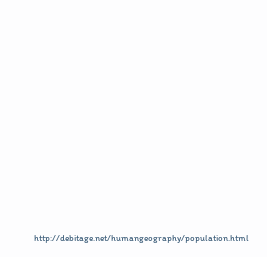http://debitage.net/humangeography/population.html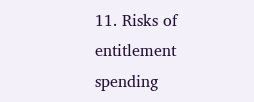11. Risks of entitlement spending